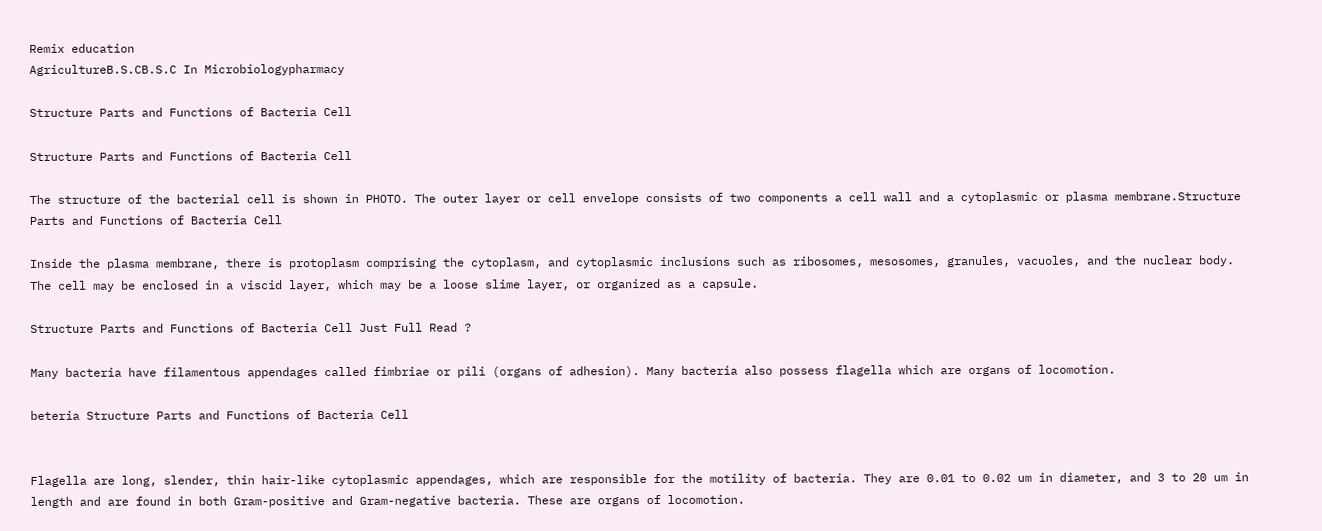Remix education
AgricultureB.S.CB.S.C In Microbiologypharmacy

Structure Parts and Functions of Bacteria Cell

Structure Parts and Functions of Bacteria Cell

The structure of the bacterial cell is shown in PHOTO. The outer layer or cell envelope consists of two components a cell wall and a cytoplasmic or plasma membrane.Structure Parts and Functions of Bacteria Cell

Inside the plasma membrane, there is protoplasm comprising the cytoplasm, and cytoplasmic inclusions such as ribosomes, mesosomes, granules, vacuoles, and the nuclear body. The cell may be enclosed in a viscid layer, which may be a loose slime layer, or organized as a capsule.

Structure Parts and Functions of Bacteria Cell Just Full Read ?

Many bacteria have filamentous appendages called fimbriae or pili (organs of adhesion). Many bacteria also possess flagella which are organs of locomotion.

beteria Structure Parts and Functions of Bacteria Cell


Flagella are long, slender, thin hair-like cytoplasmic appendages, which are responsible for the motility of bacteria. They are 0.01 to 0.02 um in diameter, and 3 to 20 um in length and are found in both Gram-positive and Gram-negative bacteria. These are organs of locomotion.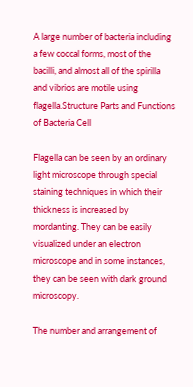A large number of bacteria including a few coccal forms, most of the bacilli, and almost all of the spirilla and vibrios are motile using flagella.Structure Parts and Functions of Bacteria Cell

Flagella can be seen by an ordinary light microscope through special staining techniques in which their thickness is increased by mordanting. They can be easily visualized under an electron microscope and in some instances, they can be seen with dark ground microscopy.

The number and arrangement of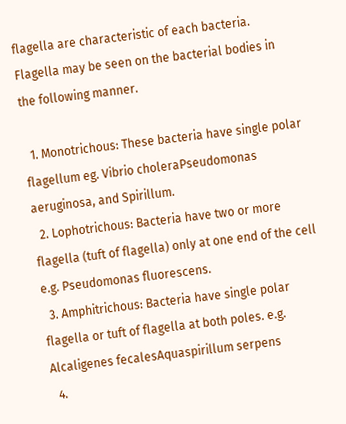flagella are characteristic of each bacteria. Flagella may be seen on the bacterial bodies in the following manner.

  1. Monotrichous: These bacteria have single polar flagellum eg. Vibrio choleraPseudomonas aeruginosa, and Spirillum.
  2. Lophotrichous: Bacteria have two or more flagella (tuft of flagella) only at one end of the cell e.g. Pseudomonas fluorescens.
  3. Amphitrichous: Bacteria have single polar flagella or tuft of flagella at both poles. e.g. Alcaligenes fecalesAquaspirillum serpens
  4.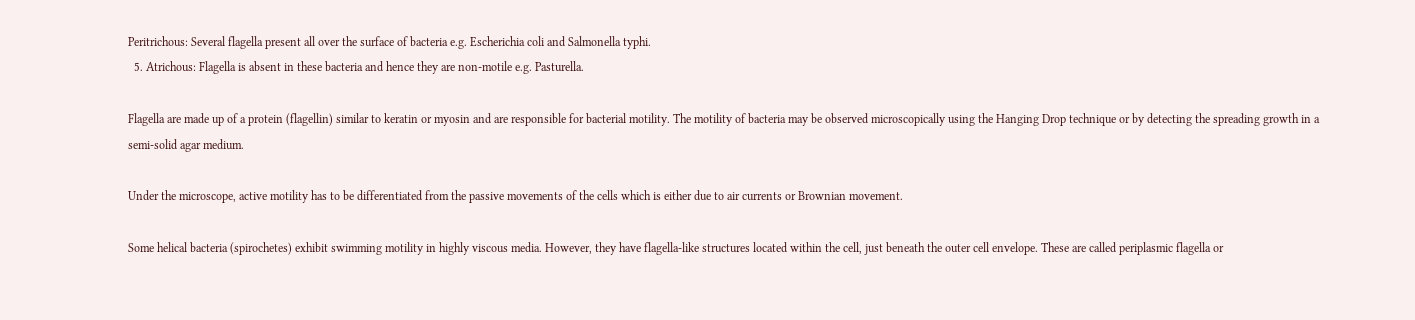Peritrichous: Several flagella present all over the surface of bacteria e.g. Escherichia coli and Salmonella typhi.
  5. Atrichous: Flagella is absent in these bacteria and hence they are non-motile e.g. Pasturella.

Flagella are made up of a protein (flagellin) similar to keratin or myosin and are responsible for bacterial motility. The motility of bacteria may be observed microscopically using the Hanging Drop technique or by detecting the spreading growth in a semi-solid agar medium.

Under the microscope, active motility has to be differentiated from the passive movements of the cells which is either due to air currents or Brownian movement.

Some helical bacteria (spirochetes) exhibit swimming motility in highly viscous media. However, they have flagella-like structures located within the cell, just beneath the outer cell envelope. These are called periplasmic flagella or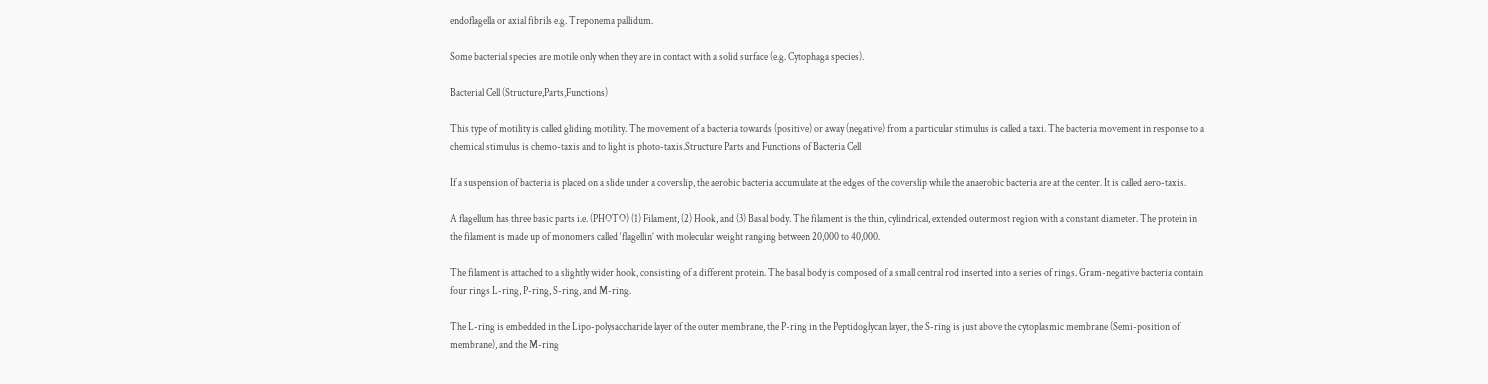endoflagella or axial fibrils e.g. Treponema pallidum.

Some bacterial species are motile only when they are in contact with a solid surface (e.g. Cytophaga species).

Bacterial Cell (Structure,Parts,Functions)

This type of motility is called gliding motility. The movement of a bacteria towards (positive) or away (negative) from a particular stimulus is called a taxi. The bacteria movement in response to a chemical stimulus is chemo-taxis and to light is photo-taxis.Structure Parts and Functions of Bacteria Cell

If a suspension of bacteria is placed on a slide under a coverslip, the aerobic bacteria accumulate at the edges of the coverslip while the anaerobic bacteria are at the center. It is called aero-taxis.

A flagellum has three basic parts i.e. (PHOTO) (1) Filament, (2) Hook, and (3) Basal body. The filament is the thin, cylindrical, extended outermost region with a constant diameter. The protein in the filament is made up of monomers called ‘flagellin’ with molecular weight ranging between 20,000 to 40,000.

The filament is attached to a slightly wider hook, consisting of a different protein. The basal body is composed of a small central rod inserted into a series of rings. Gram-negative bacteria contain four rings L-ring, P-ring, S-ring, and M-ring.

The L-ring is embedded in the Lipo-polysaccharide layer of the outer membrane, the P-ring in the Peptidoglycan layer, the S-ring is just above the cytoplasmic membrane (Semi-position of membrane), and the M-ring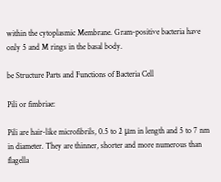within the cytoplasmic Membrane. Gram-positive bacteria have only 5 and M rings in the basal body.

be Structure Parts and Functions of Bacteria Cell

Pili or fimbriae:

Pili are hair-like microfibrils, 0.5 to 2 μm in length and 5 to 7 nm in diameter. They are thinner, shorter and more numerous than flagella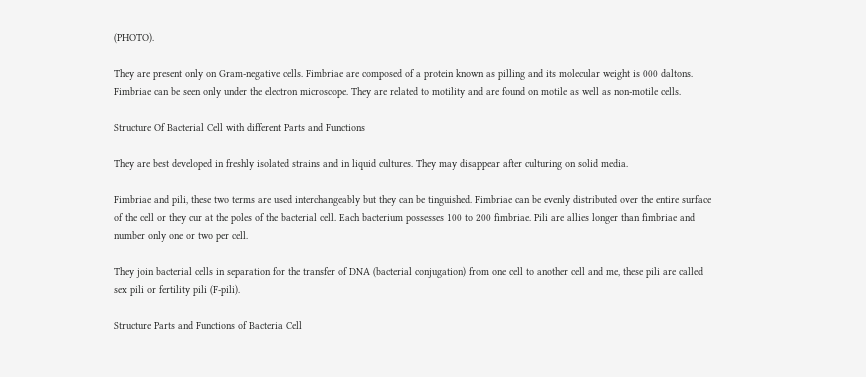(PHOTO).

They are present only on Gram-negative cells. Fimbriae are composed of a protein known as pilling and its molecular weight is 000 daltons. Fimbriae can be seen only under the electron microscope. They are related to motility and are found on motile as well as non-motile cells.

Structure Of Bacterial Cell with different Parts and Functions

They are best developed in freshly isolated strains and in liquid cultures. They may disappear after culturing on solid media.

Fimbriae and pili, these two terms are used interchangeably but they can be tinguished. Fimbriae can be evenly distributed over the entire surface of the cell or they cur at the poles of the bacterial cell. Each bacterium possesses 100 to 200 fimbriae. Pili are allies longer than fimbriae and number only one or two per cell.

They join bacterial cells in separation for the transfer of DNA (bacterial conjugation) from one cell to another cell and me, these pili are called sex pili or fertility pili (F-pili).

Structure Parts and Functions of Bacteria Cell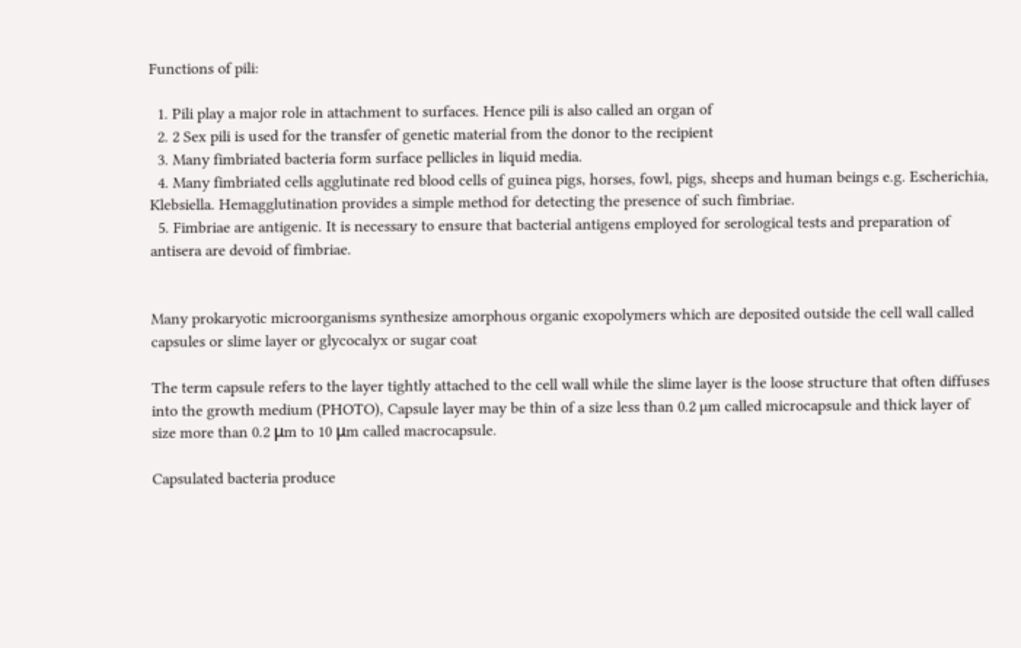Functions of pili:

  1. Pili play a major role in attachment to surfaces. Hence pili is also called an organ of
  2. 2 Sex pili is used for the transfer of genetic material from the donor to the recipient
  3. Many fimbriated bacteria form surface pellicles in liquid media.
  4. Many fimbriated cells agglutinate red blood cells of guinea pigs, horses, fowl, pigs, sheeps and human beings e.g. Escherichia, Klebsiella. Hemagglutination provides a simple method for detecting the presence of such fimbriae.
  5. Fimbriae are antigenic. It is necessary to ensure that bacterial antigens employed for serological tests and preparation of antisera are devoid of fimbriae.


Many prokaryotic microorganisms synthesize amorphous organic exopolymers which are deposited outside the cell wall called capsules or slime layer or glycocalyx or sugar coat

The term capsule refers to the layer tightly attached to the cell wall while the slime layer is the loose structure that often diffuses into the growth medium (PHOTO), Capsule layer may be thin of a size less than 0.2 µm called microcapsule and thick layer of size more than 0.2 μm to 10 μm called macrocapsule.

Capsulated bacteria produce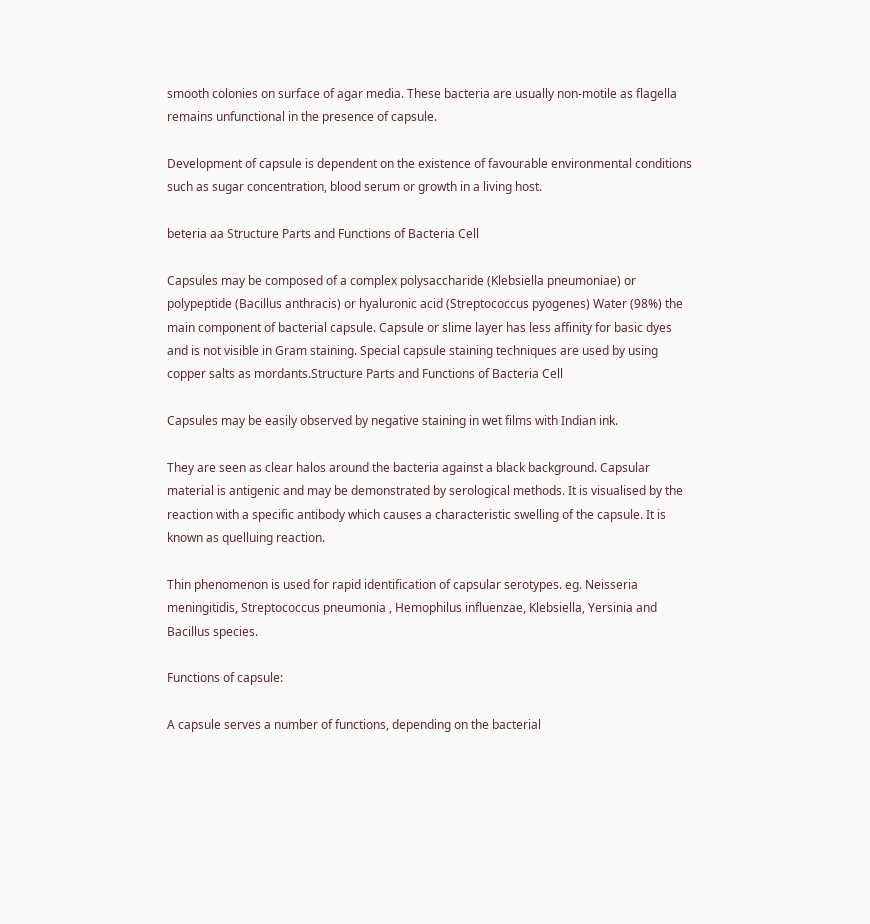smooth colonies on surface of agar media. These bacteria are usually non-motile as flagella remains unfunctional in the presence of capsule.

Development of capsule is dependent on the existence of favourable environmental conditions such as sugar concentration, blood serum or growth in a living host.

beteria aa Structure Parts and Functions of Bacteria Cell

Capsules may be composed of a complex polysaccharide (Klebsiella pneumoniae) or polypeptide (Bacillus anthracis) or hyaluronic acid (Streptococcus pyogenes) Water (98%) the main component of bacterial capsule. Capsule or slime layer has less affinity for basic dyes and is not visible in Gram staining. Special capsule staining techniques are used by using copper salts as mordants.Structure Parts and Functions of Bacteria Cell

Capsules may be easily observed by negative staining in wet films with Indian ink.

They are seen as clear halos around the bacteria against a black background. Capsular material is antigenic and may be demonstrated by serological methods. It is visualised by the reaction with a specific antibody which causes a characteristic swelling of the capsule. It is known as quelluing reaction.

Thin phenomenon is used for rapid identification of capsular serotypes. eg. Neisseria meningitidis, Streptococcus pneumonia , Hemophilus influenzae, Klebsiella, Yersinia and Bacillus species.

Functions of capsule:

A capsule serves a number of functions, depending on the bacterial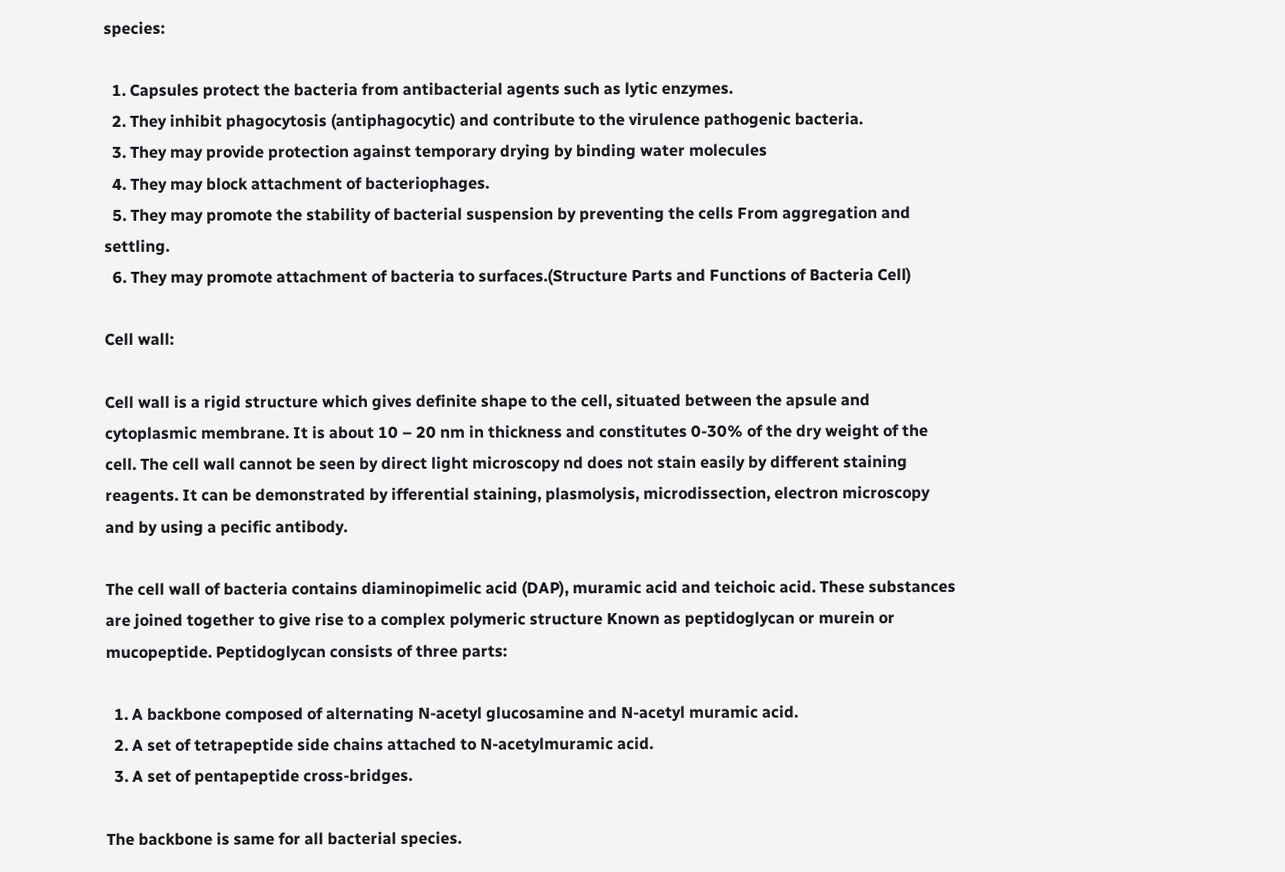species:

  1. Capsules protect the bacteria from antibacterial agents such as lytic enzymes.
  2. They inhibit phagocytosis (antiphagocytic) and contribute to the virulence pathogenic bacteria.
  3. They may provide protection against temporary drying by binding water molecules
  4. They may block attachment of bacteriophages.
  5. They may promote the stability of bacterial suspension by preventing the cells From aggregation and settling.
  6. They may promote attachment of bacteria to surfaces.(Structure Parts and Functions of Bacteria Cell)

Cell wall:

Cell wall is a rigid structure which gives definite shape to the cell, situated between the apsule and cytoplasmic membrane. It is about 10 – 20 nm in thickness and constitutes 0-30% of the dry weight of the cell. The cell wall cannot be seen by direct light microscopy nd does not stain easily by different staining reagents. It can be demonstrated by ifferential staining, plasmolysis, microdissection, electron microscopy and by using a pecific antibody.

The cell wall of bacteria contains diaminopimelic acid (DAP), muramic acid and teichoic acid. These substances are joined together to give rise to a complex polymeric structure Known as peptidoglycan or murein or mucopeptide. Peptidoglycan consists of three parts:

  1. A backbone composed of alternating N-acetyl glucosamine and N-acetyl muramic acid.
  2. A set of tetrapeptide side chains attached to N-acetylmuramic acid.
  3. A set of pentapeptide cross-bridges.

The backbone is same for all bacterial species.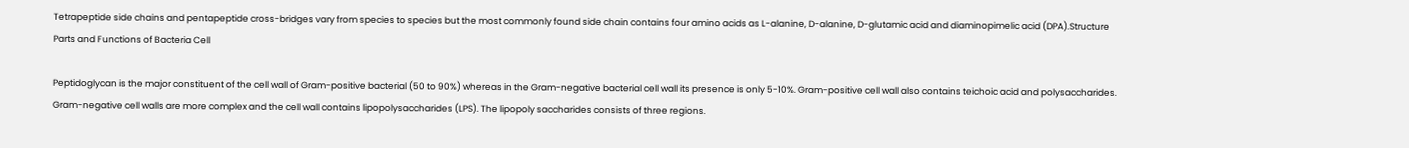Tetrapeptide side chains and pentapeptide cross-bridges vary from species to species but the most commonly found side chain contains four amino acids as L-alanine, D-alanine, D-glutamic acid and diaminopimelic acid (DPA).Structure Parts and Functions of Bacteria Cell

Peptidoglycan is the major constituent of the cell wall of Gram-positive bacterial (50 to 90%) whereas in the Gram-negative bacterial cell wall its presence is only 5-10%. Gram-positive cell wall also contains teichoic acid and polysaccharides. Gram-negative cell walls are more complex and the cell wall contains lipopolysaccharides (LPS). The lipopoly saccharides consists of three regions.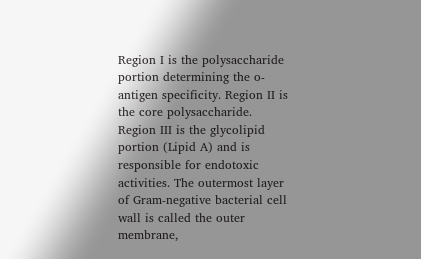Region I is the polysaccharide portion determining the o-antigen specificity. Region II is the core polysaccharide. Region III is the glycolipid portion (Lipid A) and is responsible for endotoxic activities. The outermost layer of Gram-negative bacterial cell wall is called the outer membrane,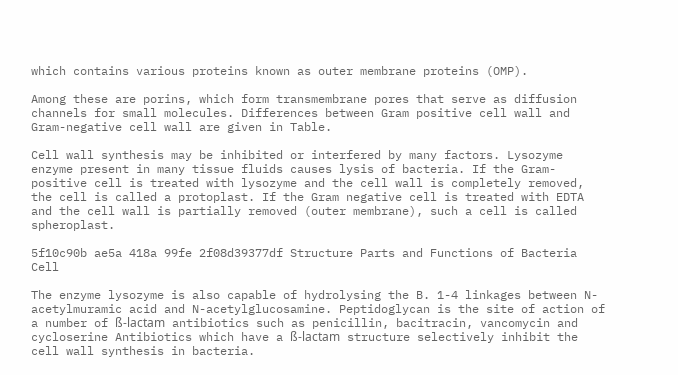which contains various proteins known as outer membrane proteins (OMP).

Among these are porins, which form transmembrane pores that serve as diffusion channels for small molecules. Differences between Gram positive cell wall and Gram-negative cell wall are given in Table.

Cell wall synthesis may be inhibited or interfered by many factors. Lysozyme enzyme present in many tissue fluids causes lysis of bacteria. If the Gram-positive cell is treated with lysozyme and the cell wall is completely removed, the cell is called a protoplast. If the Gram negative cell is treated with EDTA and the cell wall is partially removed (outer membrane), such a cell is called spheroplast.

5f10c90b ae5a 418a 99fe 2f08d39377df Structure Parts and Functions of Bacteria Cell

The enzyme lysozyme is also capable of hydrolysing the B. 1-4 linkages between N-acetylmuramic acid and N-acetylglucosamine. Peptidoglycan is the site of action of a number of ß-lactam antibiotics such as penicillin, bacitracin, vancomycin and cycloserine Antibiotics which have a ß-lactam structure selectively inhibit the cell wall synthesis in bacteria.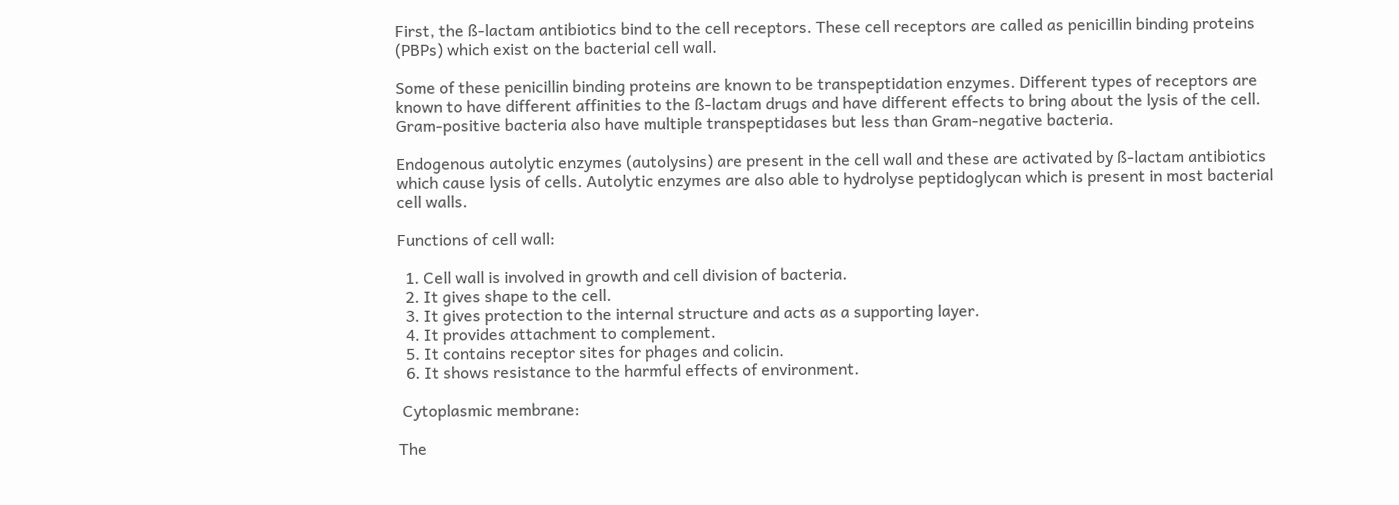First, the ß-lactam antibiotics bind to the cell receptors. These cell receptors are called as penicillin binding proteins (PBPs) which exist on the bacterial cell wall.

Some of these penicillin binding proteins are known to be transpeptidation enzymes. Different types of receptors are known to have different affinities to the ß-lactam drugs and have different effects to bring about the lysis of the cell. Gram-positive bacteria also have multiple transpeptidases but less than Gram-negative bacteria.

Endogenous autolytic enzymes (autolysins) are present in the cell wall and these are activated by ß-lactam antibiotics which cause lysis of cells. Autolytic enzymes are also able to hydrolyse peptidoglycan which is present in most bacterial cell walls.

Functions of cell wall:

  1. Cell wall is involved in growth and cell division of bacteria.
  2. It gives shape to the cell.
  3. It gives protection to the internal structure and acts as a supporting layer.
  4. It provides attachment to complement.
  5. It contains receptor sites for phages and colicin.
  6. It shows resistance to the harmful effects of environment.

 Cytoplasmic membrane:

The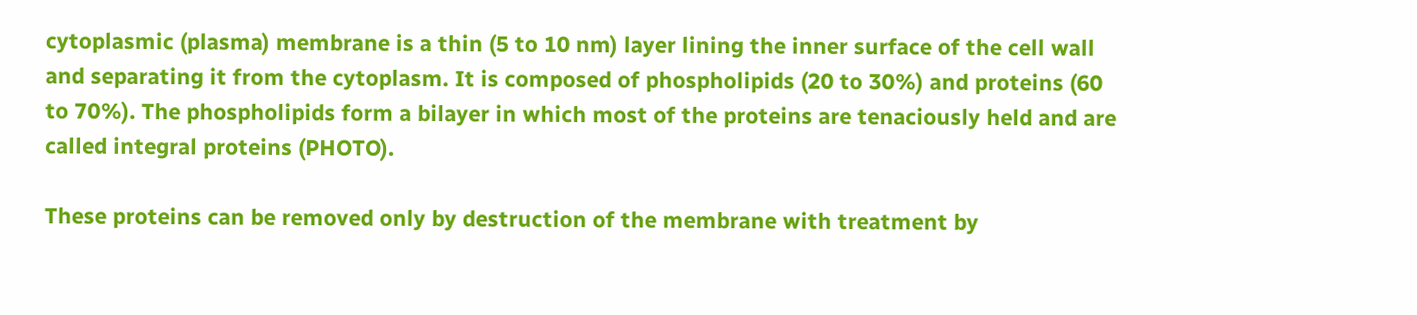cytoplasmic (plasma) membrane is a thin (5 to 10 nm) layer lining the inner surface of the cell wall and separating it from the cytoplasm. It is composed of phospholipids (20 to 30%) and proteins (60 to 70%). The phospholipids form a bilayer in which most of the proteins are tenaciously held and are called integral proteins (PHOTO).

These proteins can be removed only by destruction of the membrane with treatment by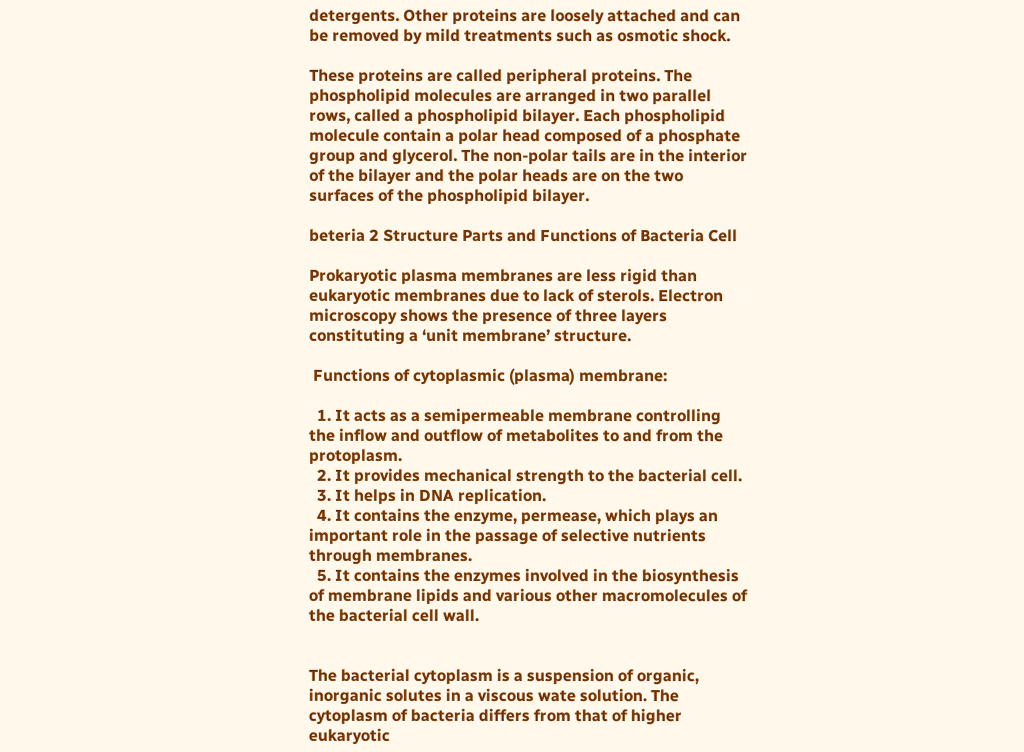detergents. Other proteins are loosely attached and can be removed by mild treatments such as osmotic shock.

These proteins are called peripheral proteins. The phospholipid molecules are arranged in two parallel rows, called a phospholipid bilayer. Each phospholipid molecule contain a polar head composed of a phosphate group and glycerol. The non-polar tails are in the interior of the bilayer and the polar heads are on the two surfaces of the phospholipid bilayer.

beteria 2 Structure Parts and Functions of Bacteria Cell

Prokaryotic plasma membranes are less rigid than eukaryotic membranes due to lack of sterols. Electron microscopy shows the presence of three layers constituting a ‘unit membrane’ structure.

 Functions of cytoplasmic (plasma) membrane:

  1. It acts as a semipermeable membrane controlling the inflow and outflow of metabolites to and from the protoplasm.
  2. It provides mechanical strength to the bacterial cell.
  3. It helps in DNA replication.
  4. It contains the enzyme, permease, which plays an important role in the passage of selective nutrients through membranes.
  5. It contains the enzymes involved in the biosynthesis of membrane lipids and various other macromolecules of the bacterial cell wall.


The bacterial cytoplasm is a suspension of organic, inorganic solutes in a viscous wate solution. The cytoplasm of bacteria differs from that of higher eukaryotic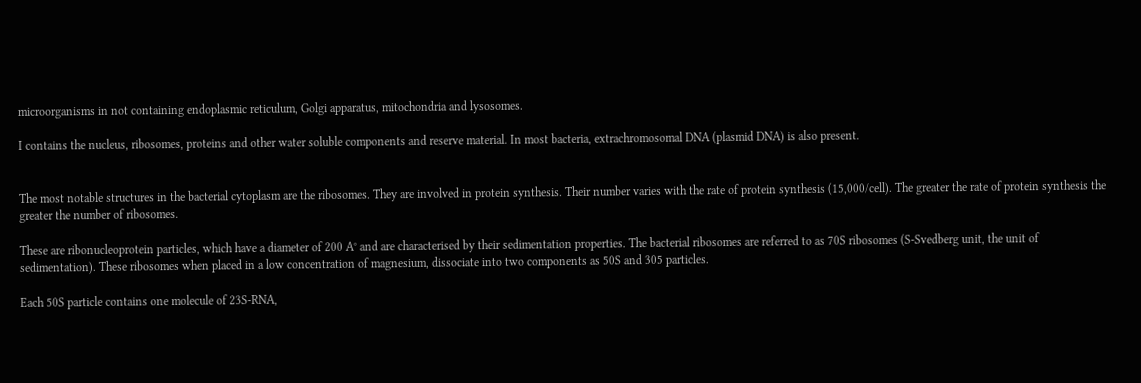microorganisms in not containing endoplasmic reticulum, Golgi apparatus, mitochondria and lysosomes.

I contains the nucleus, ribosomes, proteins and other water soluble components and reserve material. In most bacteria, extrachromosomal DNA (plasmid DNA) is also present.


The most notable structures in the bacterial cytoplasm are the ribosomes. They are involved in protein synthesis. Their number varies with the rate of protein synthesis (15,000/cell). The greater the rate of protein synthesis the greater the number of ribosomes.

These are ribonucleoprotein particles, which have a diameter of 200 A° and are characterised by their sedimentation properties. The bacterial ribosomes are referred to as 70S ribosomes (S-Svedberg unit, the unit of sedimentation). These ribosomes when placed in a low concentration of magnesium, dissociate into two components as 50S and 305 particles.

Each 50S particle contains one molecule of 23S-RNA,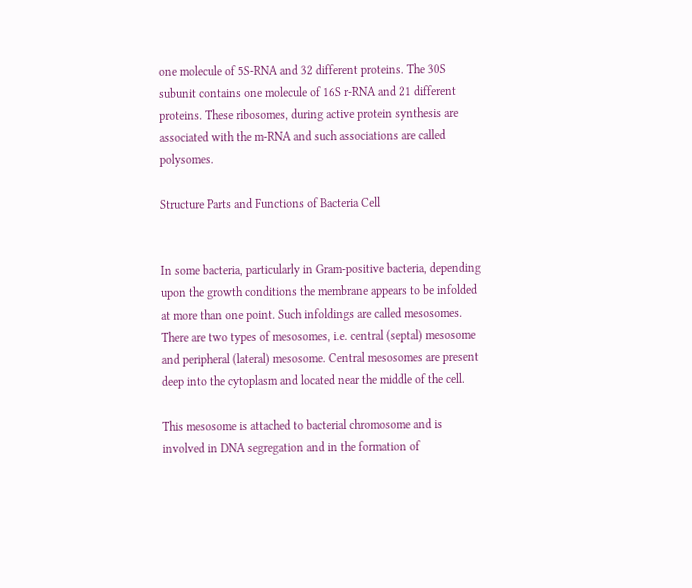one molecule of 5S-RNA and 32 different proteins. The 30S subunit contains one molecule of 16S r-RNA and 21 different proteins. These ribosomes, during active protein synthesis are associated with the m-RNA and such associations are called polysomes.

Structure Parts and Functions of Bacteria Cell


In some bacteria, particularly in Gram-positive bacteria, depending upon the growth conditions the membrane appears to be infolded at more than one point. Such infoldings are called mesosomes. There are two types of mesosomes, i.e. central (septal) mesosome and peripheral (lateral) mesosome. Central mesosomes are present deep into the cytoplasm and located near the middle of the cell.

This mesosome is attached to bacterial chromosome and is involved in DNA segregation and in the formation of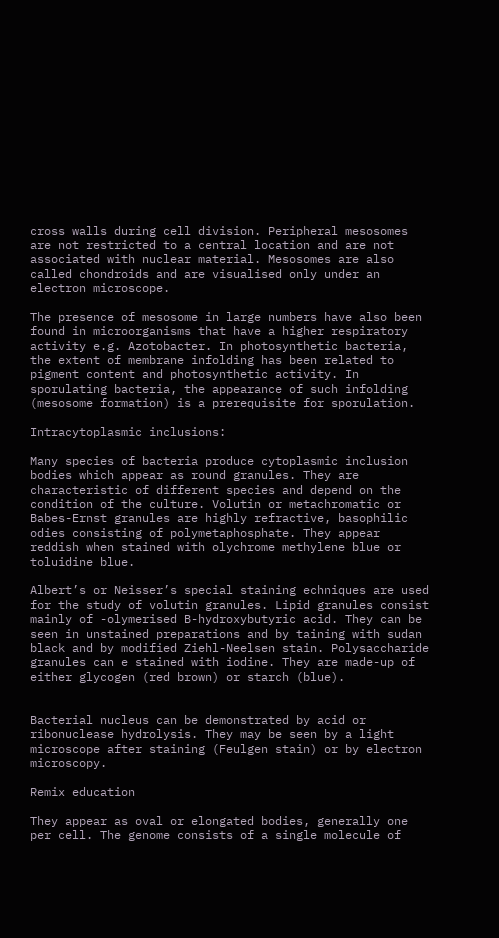cross walls during cell division. Peripheral mesosomes are not restricted to a central location and are not associated with nuclear material. Mesosomes are also called chondroids and are visualised only under an electron microscope.

The presence of mesosome in large numbers have also been found in microorganisms that have a higher respiratory activity e.g. Azotobacter. In photosynthetic bacteria, the extent of membrane infolding has been related to pigment content and photosynthetic activity. In sporulating bacteria, the appearance of such infolding (mesosome formation) is a prerequisite for sporulation.

Intracytoplasmic inclusions:

Many species of bacteria produce cytoplasmic inclusion bodies which appear as round granules. They are characteristic of different species and depend on the condition of the culture. Volutin or metachromatic or Babes-Ernst granules are highly refractive, basophilic odies consisting of polymetaphosphate. They appear reddish when stained with olychrome methylene blue or toluidine blue.

Albert’s or Neisser’s special staining echniques are used for the study of volutin granules. Lipid granules consist mainly of -olymerised B-hydroxybutyric acid. They can be seen in unstained preparations and by taining with sudan black and by modified Ziehl-Neelsen stain. Polysaccharide granules can e stained with iodine. They are made-up of either glycogen (red brown) or starch (blue).


Bacterial nucleus can be demonstrated by acid or ribonuclease hydrolysis. They may be seen by a light microscope after staining (Feulgen stain) or by electron microscopy.

Remix education

They appear as oval or elongated bodies, generally one per cell. The genome consists of a single molecule of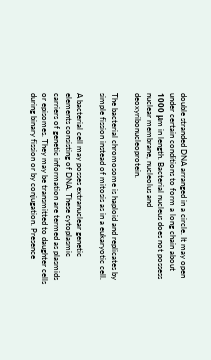double stranded DNA arranged in a circle. It may open under certain conditions to form a long chain about 1000 μm in length. Bacterial nucleus does not possess nuclear membrane, nucleolus and deoxyribonucleoprotein.

The bacterial chromosome is haploid and replicates by simple fission instead of mitosis as in a eukaryotic cell.

A bacterial cell may posses extranuclear genetic elements consisting of DNA. These cytoplasmic carriers of genetic information are termed as plasmids or episomes. They may be transmitted to daughter cells during binary fission or by conjugation. Presence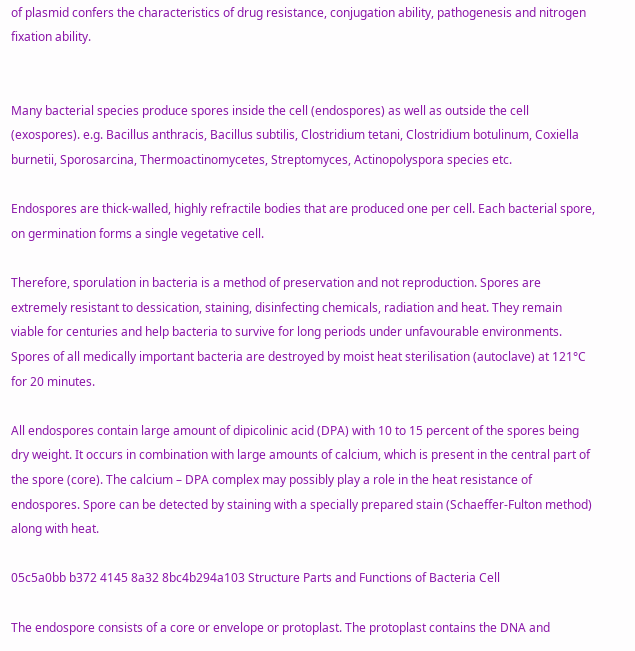of plasmid confers the characteristics of drug resistance, conjugation ability, pathogenesis and nitrogen fixation ability.


Many bacterial species produce spores inside the cell (endospores) as well as outside the cell (exospores). e.g. Bacillus anthracis, Bacillus subtilis, Clostridium tetani, Clostridium botulinum, Coxiella burnetii, Sporosarcina, Thermoactinomycetes, Streptomyces, Actinopolyspora species etc.

Endospores are thick-walled, highly refractile bodies that are produced one per cell. Each bacterial spore, on germination forms a single vegetative cell.

Therefore, sporulation in bacteria is a method of preservation and not reproduction. Spores are extremely resistant to dessication, staining, disinfecting chemicals, radiation and heat. They remain viable for centuries and help bacteria to survive for long periods under unfavourable environments. Spores of all medically important bacteria are destroyed by moist heat sterilisation (autoclave) at 121°C for 20 minutes.

All endospores contain large amount of dipicolinic acid (DPA) with 10 to 15 percent of the spores being dry weight. It occurs in combination with large amounts of calcium, which is present in the central part of the spore (core). The calcium – DPA complex may possibly play a role in the heat resistance of endospores. Spore can be detected by staining with a specially prepared stain (Schaeffer-Fulton method) along with heat.

05c5a0bb b372 4145 8a32 8bc4b294a103 Structure Parts and Functions of Bacteria Cell

The endospore consists of a core or envelope or protoplast. The protoplast contains the DNA and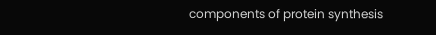components of protein synthesis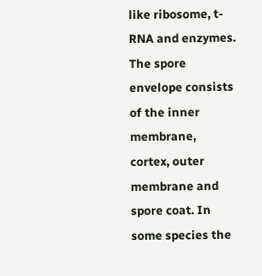like ribosome, t-RNA and enzymes. The spore envelope consists of the inner membrane, cortex, outer membrane and spore coat. In some species the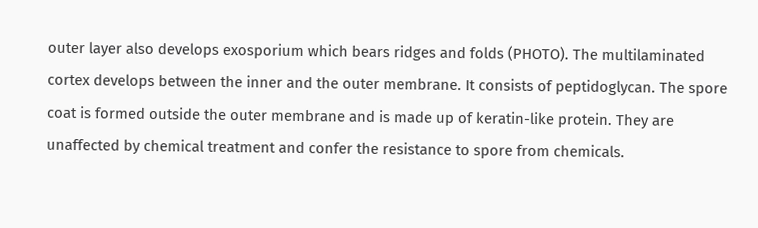outer layer also develops exosporium which bears ridges and folds (PHOTO). The multilaminated cortex develops between the inner and the outer membrane. It consists of peptidoglycan. The spore coat is formed outside the outer membrane and is made up of keratin-like protein. They are unaffected by chemical treatment and confer the resistance to spore from chemicals.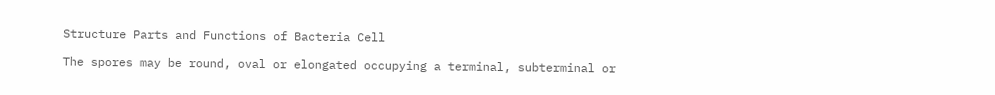Structure Parts and Functions of Bacteria Cell

The spores may be round, oval or elongated occupying a terminal, subterminal or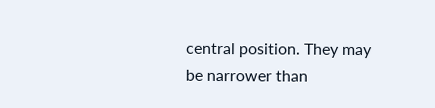central position. They may be narrower than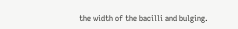the width of the bacilli and bulging.